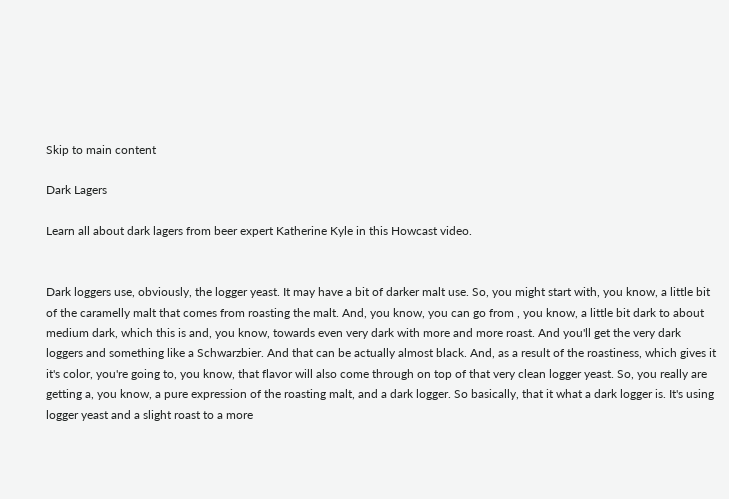Skip to main content

Dark Lagers

Learn all about dark lagers from beer expert Katherine Kyle in this Howcast video.


Dark loggers use, obviously, the logger yeast. It may have a bit of darker malt use. So, you might start with, you know, a little bit of the caramelly malt that comes from roasting the malt. And, you know, you can go from , you know, a little bit dark to about medium dark, which this is and, you know, towards even very dark with more and more roast. And you'll get the very dark loggers and something like a Schwarzbier. And that can be actually almost black. And, as a result of the roastiness, which gives it it's color, you're going to, you know, that flavor will also come through on top of that very clean logger yeast. So, you really are getting a, you know, a pure expression of the roasting malt, and a dark logger. So basically, that it what a dark logger is. It's using logger yeast and a slight roast to a more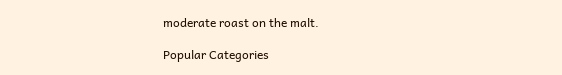moderate roast on the malt.

Popular Categories